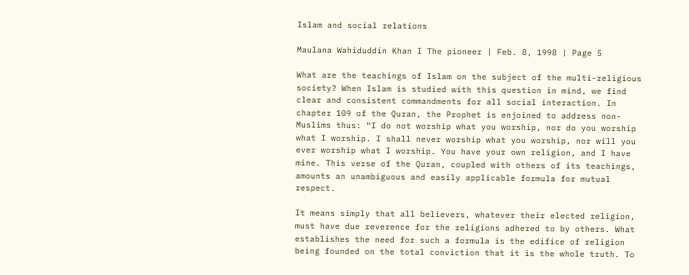Islam and social relations

Maulana Wahiduddin Khan I The pioneer | Feb. 8, 1998 | Page 5

What are the teachings of Islam on the subject of the multi-religious society? When Islam is studied with this question in mind, we find clear and consistent commandments for all social interaction. In chapter 109 of the Quran, the Prophet is enjoined to address non-Muslims thus: “I do not worship what you worship, nor do you worship what I worship. I shall never worship what you worship, nor will you ever worship what I worship. You have your own religion, and I have mine. This verse of the Quran, coupled with others of its teachings, amounts an unambiguous and easily applicable formula for mutual respect.

It means simply that all believers, whatever their elected religion, must have due reverence for the religions adhered to by others. What establishes the need for such a formula is the edifice of religion being founded on the total conviction that it is the whole truth. To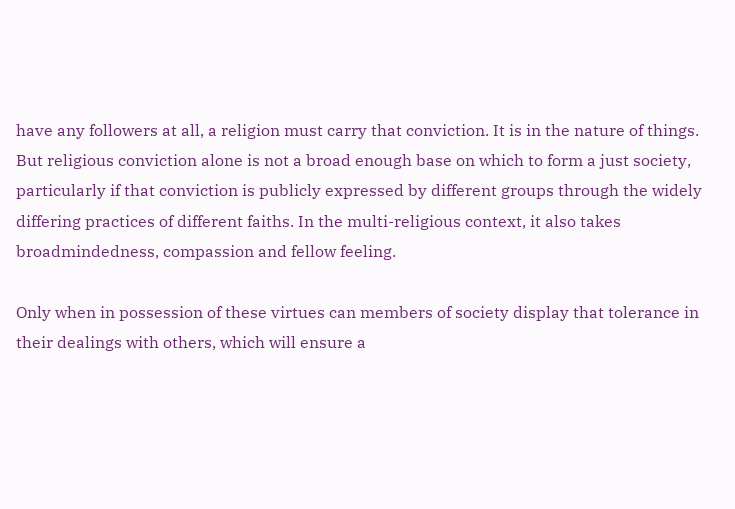have any followers at all, a religion must carry that conviction. It is in the nature of things. But religious conviction alone is not a broad enough base on which to form a just society, particularly if that conviction is publicly expressed by different groups through the widely differing practices of different faiths. In the multi-religious context, it also takes broadmindedness, compassion and fellow feeling.

Only when in possession of these virtues can members of society display that tolerance in their dealings with others, which will ensure a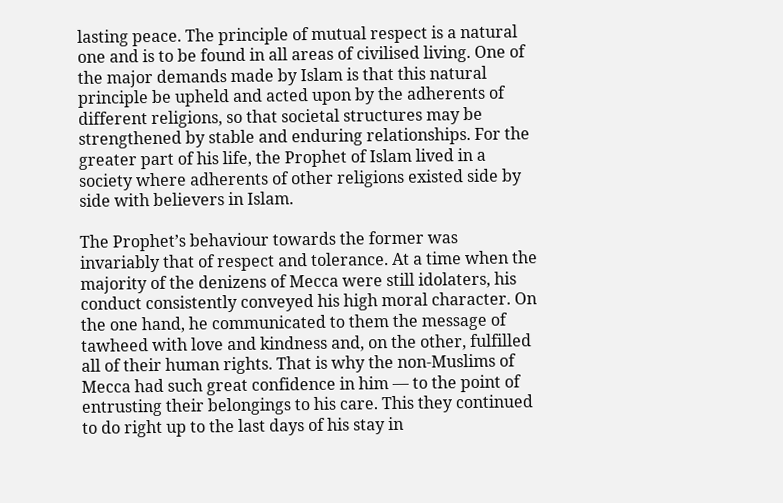lasting peace. The principle of mutual respect is a natural one and is to be found in all areas of civilised living. One of the major demands made by Islam is that this natural principle be upheld and acted upon by the adherents of different religions, so that societal structures may be strengthened by stable and enduring relationships. For the greater part of his life, the Prophet of Islam lived in a society where adherents of other religions existed side by side with believers in Islam.

The Prophet’s behaviour towards the former was invariably that of respect and tolerance. At a time when the majority of the denizens of Mecca were still idolaters, his conduct consistently conveyed his high moral character. On the one hand, he communicated to them the message of tawheed with love and kindness and, on the other, fulfilled all of their human rights. That is why the non-Muslims of Mecca had such great confidence in him — to the point of entrusting their belongings to his care. This they continued to do right up to the last days of his stay in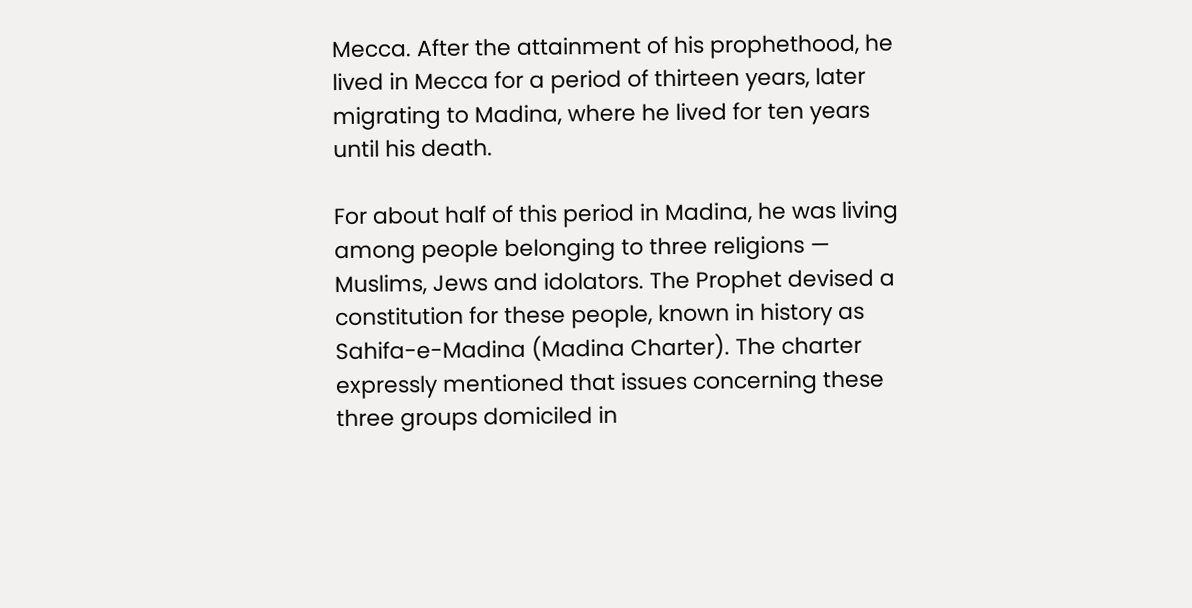Mecca. After the attainment of his prophethood, he lived in Mecca for a period of thirteen years, later migrating to Madina, where he lived for ten years until his death.

For about half of this period in Madina, he was living among people belonging to three religions — Muslims, Jews and idolators. The Prophet devised a constitution for these people, known in history as Sahifa-e-Madina (Madina Charter). The charter expressly mentioned that issues concerning these three groups domiciled in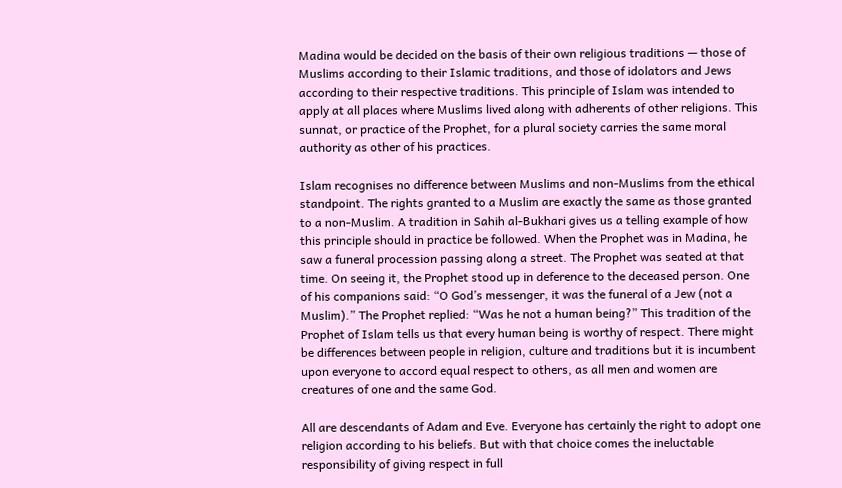Madina would be decided on the basis of their own religious traditions — those of Muslims according to their Islamic traditions, and those of idolators and Jews according to their respective traditions. This principle of Islam was intended to apply at all places where Muslims lived along with adherents of other religions. This sunnat, or practice of the Prophet, for a plural society carries the same moral authority as other of his practices.

Islam recognises no difference between Muslims and non-Muslims from the ethical standpoint. The rights granted to a Muslim are exactly the same as those granted to a non-Muslim. A tradition in Sahih al-Bukhari gives us a telling example of how this principle should in practice be followed. When the Prophet was in Madina, he saw a funeral procession passing along a street. The Prophet was seated at that time. On seeing it, the Prophet stood up in deference to the deceased person. One of his companions said: “O God’s messenger, it was the funeral of a Jew (not a Muslim).” The Prophet replied: “Was he not a human being?” This tradition of the Prophet of Islam tells us that every human being is worthy of respect. There might be differences between people in religion, culture and traditions but it is incumbent upon everyone to accord equal respect to others, as all men and women are creatures of one and the same God.

All are descendants of Adam and Eve. Everyone has certainly the right to adopt one religion according to his beliefs. But with that choice comes the ineluctable responsibility of giving respect in full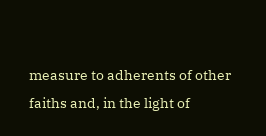measure to adherents of other faiths and, in the light of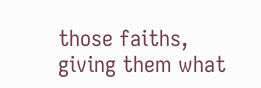those faiths, giving them what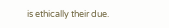is ethically their due.